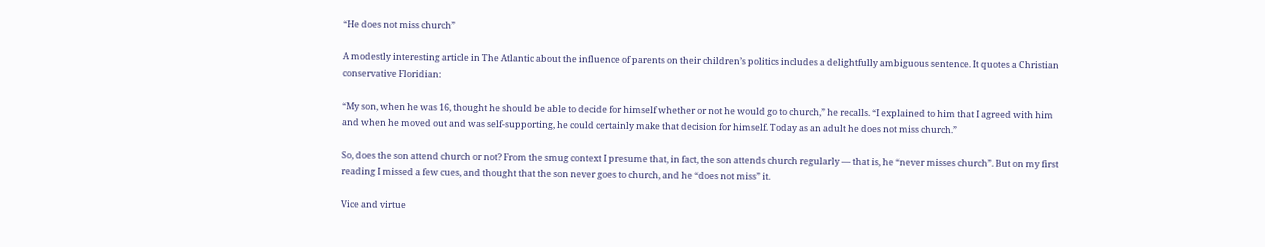“He does not miss church”

A modestly interesting article in The Atlantic about the influence of parents on their children’s politics includes a delightfully ambiguous sentence. It quotes a Christian conservative Floridian:

“My son, when he was 16, thought he should be able to decide for himself whether or not he would go to church,” he recalls. “I explained to him that I agreed with him and when he moved out and was self-supporting, he could certainly make that decision for himself. Today as an adult he does not miss church.”

So, does the son attend church or not? From the smug context I presume that, in fact, the son attends church regularly — that is, he “never misses church”. But on my first reading I missed a few cues, and thought that the son never goes to church, and he “does not miss” it.

Vice and virtue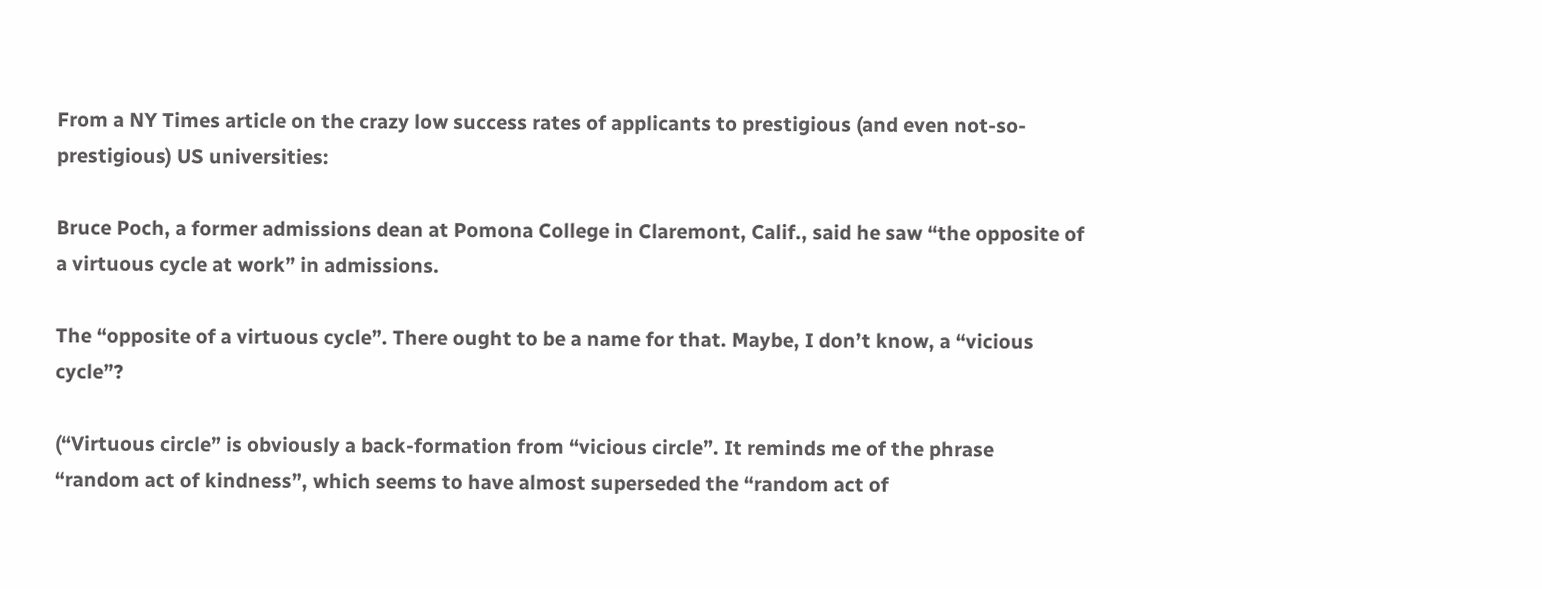From a NY Times article on the crazy low success rates of applicants to prestigious (and even not-so-prestigious) US universities:

Bruce Poch, a former admissions dean at Pomona College in Claremont, Calif., said he saw “the opposite of a virtuous cycle at work” in admissions.

The “opposite of a virtuous cycle”. There ought to be a name for that. Maybe, I don’t know, a “vicious cycle”?

(“Virtuous circle” is obviously a back-formation from “vicious circle”. It reminds me of the phrase “random act of kindness”, which seems to have almost superseded the “random act of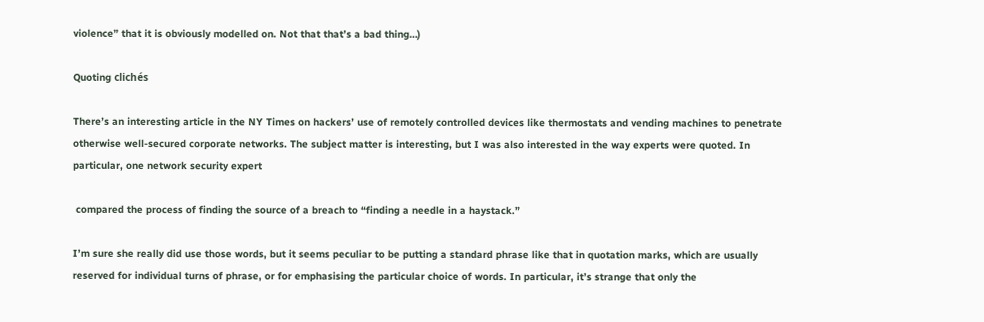violence” that it is obviously modelled on. Not that that’s a bad thing…)

Quoting clichés

There’s an interesting article in the NY Times on hackers’ use of remotely controlled devices like thermostats and vending machines to penetrate otherwise well-secured corporate networks. The subject matter is interesting, but I was also interested in the way experts were quoted. In particular, one network security expert

 compared the process of finding the source of a breach to “finding a needle in a haystack.”

I’m sure she really did use those words, but it seems peculiar to be putting a standard phrase like that in quotation marks, which are usually reserved for individual turns of phrase, or for emphasising the particular choice of words. In particular, it’s strange that only the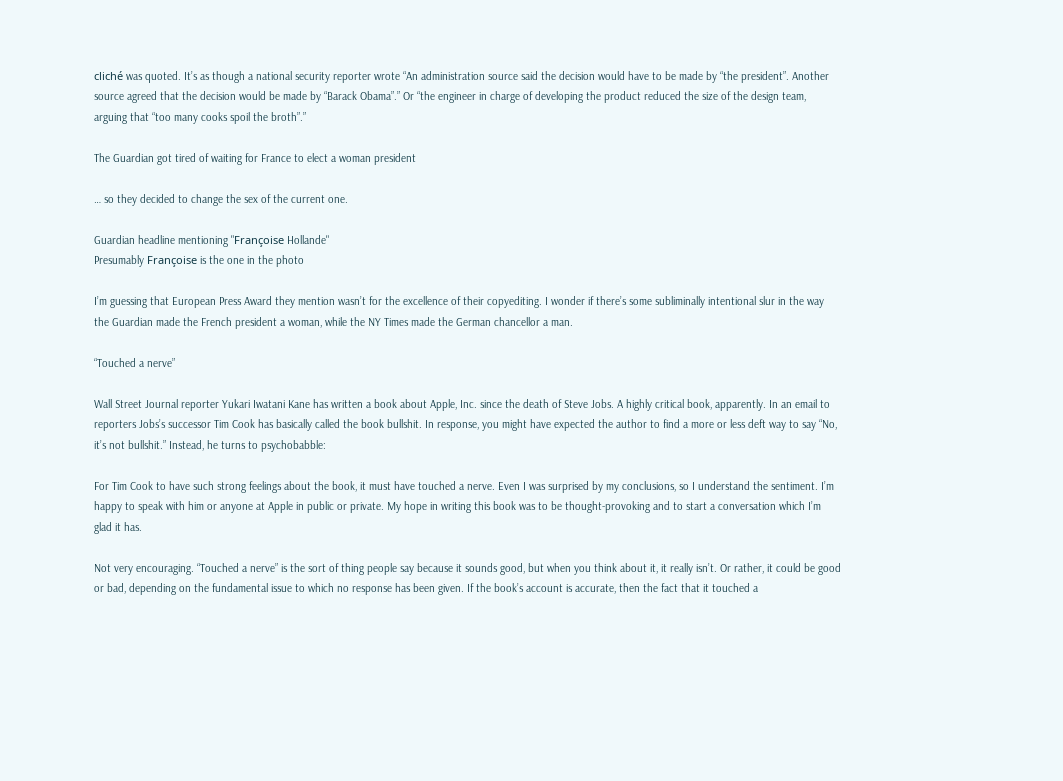cliché was quoted. It’s as though a national security reporter wrote “An administration source said the decision would have to be made by “the president”. Another source agreed that the decision would be made by “Barack Obama”.” Or “the engineer in charge of developing the product reduced the size of the design team, arguing that “too many cooks spoil the broth”.”

The Guardian got tired of waiting for France to elect a woman president

… so they decided to change the sex of the current one.

Guardian headline mentioning "Françoise Hollande"
Presumably Françoise is the one in the photo

I’m guessing that European Press Award they mention wasn’t for the excellence of their copyediting. I wonder if there’s some subliminally intentional slur in the way the Guardian made the French president a woman, while the NY Times made the German chancellor a man.

“Touched a nerve”

Wall Street Journal reporter Yukari Iwatani Kane has written a book about Apple, Inc. since the death of Steve Jobs. A highly critical book, apparently. In an email to reporters Jobs’s successor Tim Cook has basically called the book bullshit. In response, you might have expected the author to find a more or less deft way to say “No, it’s not bullshit.” Instead, he turns to psychobabble:

For Tim Cook to have such strong feelings about the book, it must have touched a nerve. Even I was surprised by my conclusions, so I understand the sentiment. I’m happy to speak with him or anyone at Apple in public or private. My hope in writing this book was to be thought-provoking and to start a conversation which I’m glad it has.

Not very encouraging. “Touched a nerve” is the sort of thing people say because it sounds good, but when you think about it, it really isn’t. Or rather, it could be good or bad, depending on the fundamental issue to which no response has been given. If the book’s account is accurate, then the fact that it touched a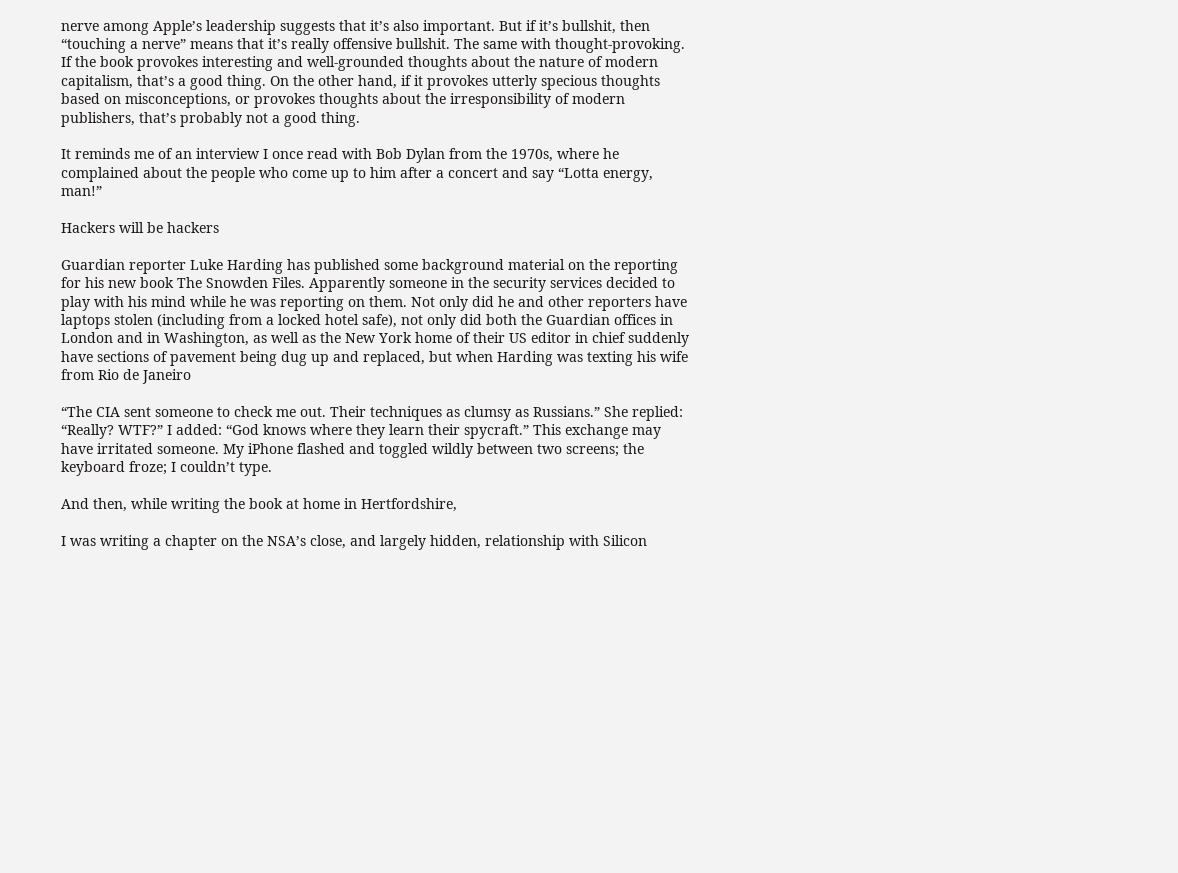nerve among Apple’s leadership suggests that it’s also important. But if it’s bullshit, then “touching a nerve” means that it’s really offensive bullshit. The same with thought-provoking. If the book provokes interesting and well-grounded thoughts about the nature of modern capitalism, that’s a good thing. On the other hand, if it provokes utterly specious thoughts based on misconceptions, or provokes thoughts about the irresponsibility of modern publishers, that’s probably not a good thing.

It reminds me of an interview I once read with Bob Dylan from the 1970s, where he complained about the people who come up to him after a concert and say “Lotta energy, man!”

Hackers will be hackers

Guardian reporter Luke Harding has published some background material on the reporting for his new book The Snowden Files. Apparently someone in the security services decided to play with his mind while he was reporting on them. Not only did he and other reporters have laptops stolen (including from a locked hotel safe), not only did both the Guardian offices in London and in Washington, as well as the New York home of their US editor in chief suddenly have sections of pavement being dug up and replaced, but when Harding was texting his wife from Rio de Janeiro

“The CIA sent someone to check me out. Their techniques as clumsy as Russians.” She replied: “Really? WTF?” I added: “God knows where they learn their spycraft.” This exchange may have irritated someone. My iPhone flashed and toggled wildly between two screens; the keyboard froze; I couldn’t type.

And then, while writing the book at home in Hertfordshire,

I was writing a chapter on the NSA’s close, and largely hidden, relationship with Silicon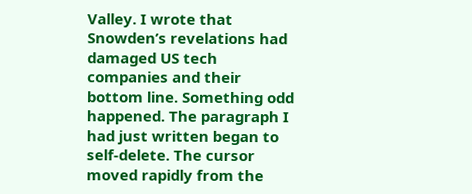Valley. I wrote that Snowden’s revelations had damaged US tech companies and their bottom line. Something odd happened. The paragraph I had just written began to self-delete. The cursor moved rapidly from the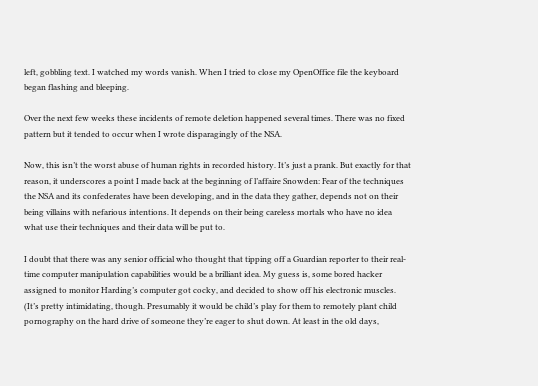left, gobbling text. I watched my words vanish. When I tried to close my OpenOffice file the keyboard began flashing and bleeping.

Over the next few weeks these incidents of remote deletion happened several times. There was no fixed pattern but it tended to occur when I wrote disparagingly of the NSA.

Now, this isn’t the worst abuse of human rights in recorded history. It’s just a prank. But exactly for that reason, it underscores a point I made back at the beginning of l’affaire Snowden: Fear of the techniques the NSA and its confederates have been developing, and in the data they gather, depends not on their being villains with nefarious intentions. It depends on their being careless mortals who have no idea what use their techniques and their data will be put to.

I doubt that there was any senior official who thought that tipping off a Guardian reporter to their real-time computer manipulation capabilities would be a brilliant idea. My guess is, some bored hacker assigned to monitor Harding’s computer got cocky, and decided to show off his electronic muscles. (It’s pretty intimidating, though. Presumably it would be child’s play for them to remotely plant child pornography on the hard drive of someone they’re eager to shut down. At least in the old days,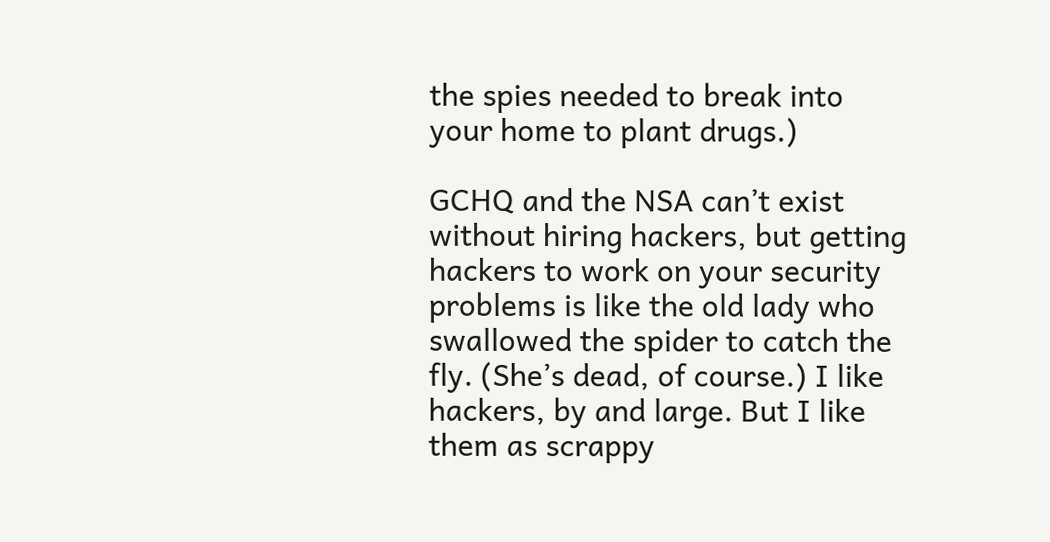the spies needed to break into your home to plant drugs.)

GCHQ and the NSA can’t exist without hiring hackers, but getting hackers to work on your security problems is like the old lady who swallowed the spider to catch the fly. (She’s dead, of course.) I like hackers, by and large. But I like them as scrappy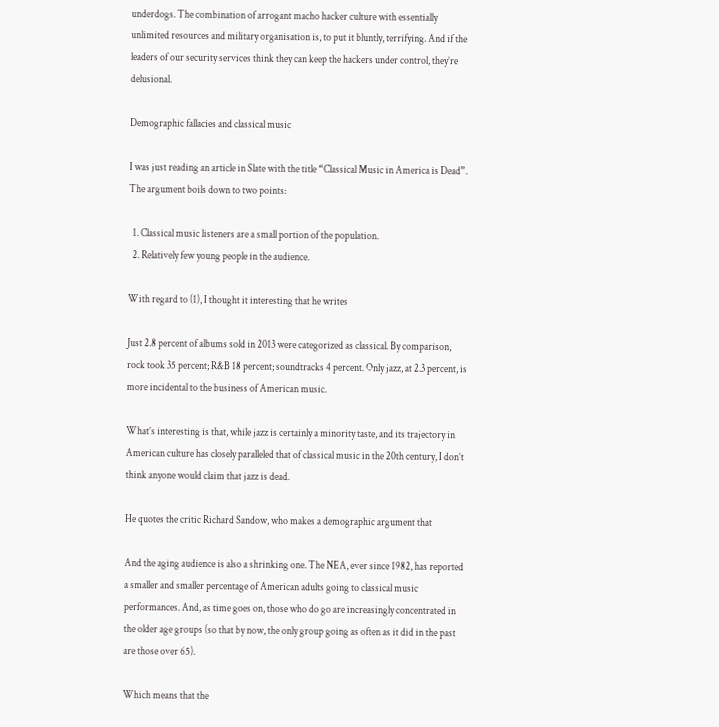underdogs. The combination of arrogant macho hacker culture with essentially unlimited resources and military organisation is, to put it bluntly, terrifying. And if the leaders of our security services think they can keep the hackers under control, they’re delusional.

Demographic fallacies and classical music

I was just reading an article in Slate with the title “Classical Music in America is Dead”. The argument boils down to two points:

  1. Classical music listeners are a small portion of the population.
  2. Relatively few young people in the audience.

With regard to (1), I thought it interesting that he writes

Just 2.8 percent of albums sold in 2013 were categorized as classical. By comparison, rock took 35 percent; R&B 18 percent; soundtracks 4 percent. Only jazz, at 2.3 percent, is more incidental to the business of American music.

What’s interesting is that, while jazz is certainly a minority taste, and its trajectory in American culture has closely paralleled that of classical music in the 20th century, I don’t think anyone would claim that jazz is dead.

He quotes the critic Richard Sandow, who makes a demographic argument that

And the aging audience is also a shrinking one. The NEA, ever since 1982, has reported a smaller and smaller percentage of American adults going to classical music performances. And, as time goes on, those who do go are increasingly concentrated in the older age groups (so that by now, the only group going as often as it did in the past are those over 65).

Which means that the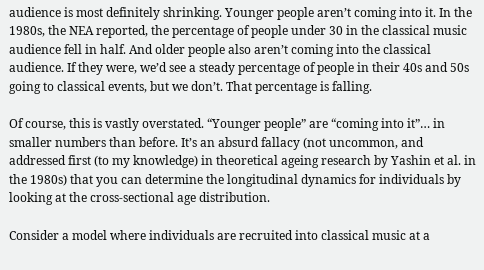audience is most definitely shrinking. Younger people aren’t coming into it. In the 1980s, the NEA reported, the percentage of people under 30 in the classical music audience fell in half. And older people also aren’t coming into the classical audience. If they were, we’d see a steady percentage of people in their 40s and 50s going to classical events, but we don’t. That percentage is falling.

Of course, this is vastly overstated. “Younger people” are “coming into it”… in smaller numbers than before. It’s an absurd fallacy (not uncommon, and addressed first (to my knowledge) in theoretical ageing research by Yashin et al. in the 1980s) that you can determine the longitudinal dynamics for individuals by looking at the cross-sectional age distribution.

Consider a model where individuals are recruited into classical music at a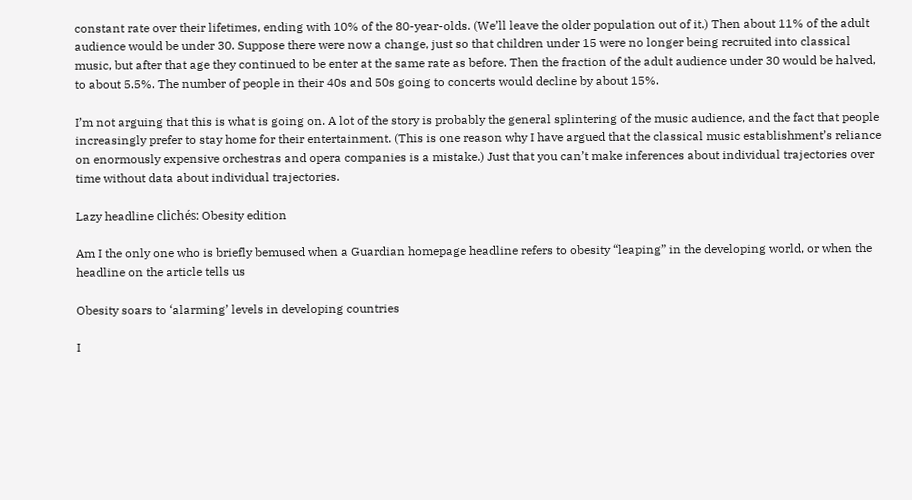constant rate over their lifetimes, ending with 10% of the 80-year-olds. (We’ll leave the older population out of it.) Then about 11% of the adult audience would be under 30. Suppose there were now a change, just so that children under 15 were no longer being recruited into classical music, but after that age they continued to be enter at the same rate as before. Then the fraction of the adult audience under 30 would be halved, to about 5.5%. The number of people in their 40s and 50s going to concerts would decline by about 15%.

I’m not arguing that this is what is going on. A lot of the story is probably the general splintering of the music audience, and the fact that people increasingly prefer to stay home for their entertainment. (This is one reason why I have argued that the classical music establishment’s reliance on enormously expensive orchestras and opera companies is a mistake.) Just that you can’t make inferences about individual trajectories over time without data about individual trajectories.

Lazy headline clichés: Obesity edition

Am I the only one who is briefly bemused when a Guardian homepage headline refers to obesity “leaping” in the developing world, or when the headline on the article tells us

Obesity soars to ‘alarming’ levels in developing countries

I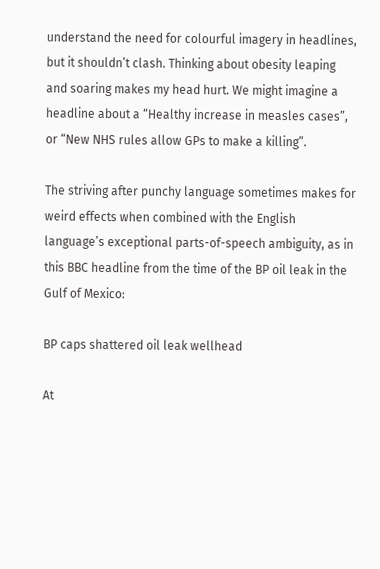understand the need for colourful imagery in headlines, but it shouldn’t clash. Thinking about obesity leaping and soaring makes my head hurt. We might imagine a headline about a “Healthy increase in measles cases”, or “New NHS rules allow GPs to make a killing”.

The striving after punchy language sometimes makes for weird effects when combined with the English language’s exceptional parts-of-speech ambiguity, as in this BBC headline from the time of the BP oil leak in the Gulf of Mexico:

BP caps shattered oil leak wellhead

At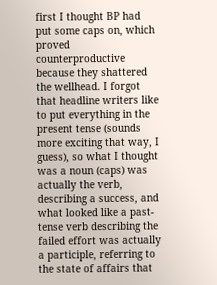first I thought BP had put some caps on, which proved counterproductive because they shattered the wellhead. I forgot that headline writers like to put everything in the present tense (sounds more exciting that way, I guess), so what I thought was a noun (caps) was actually the verb, describing a success, and what looked like a past-tense verb describing the failed effort was actually a participle, referring to the state of affairs that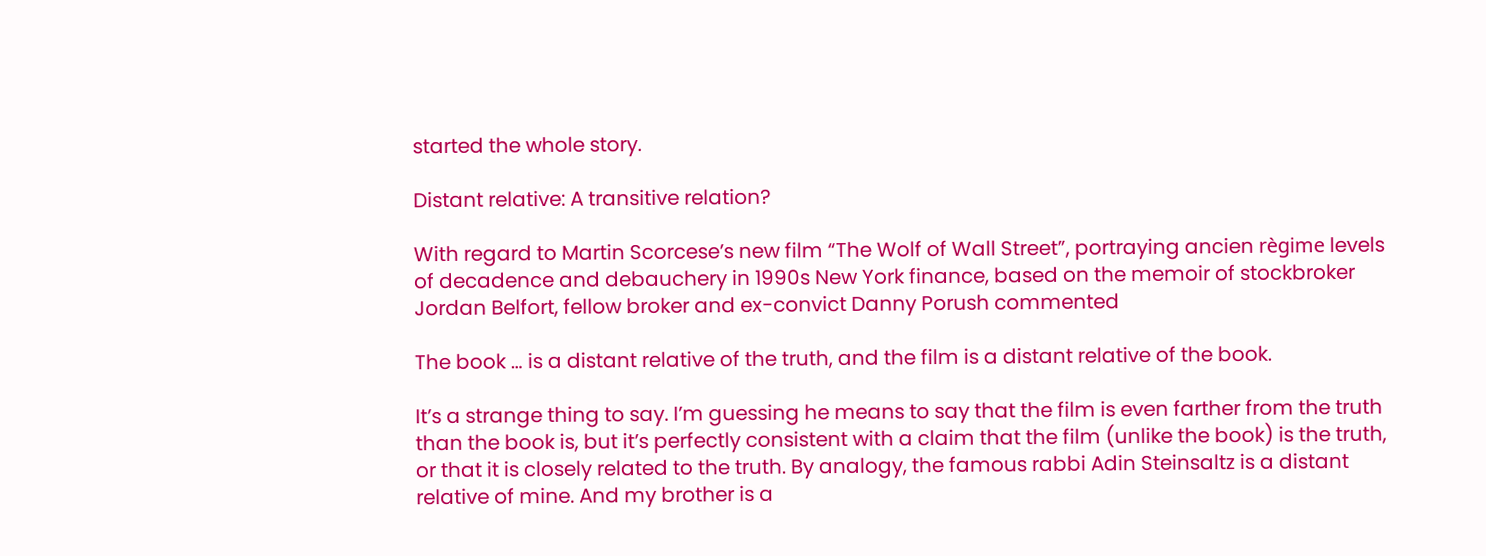started the whole story.

Distant relative: A transitive relation?

With regard to Martin Scorcese’s new film “The Wolf of Wall Street”, portraying ancien règime levels of decadence and debauchery in 1990s New York finance, based on the memoir of stockbroker Jordan Belfort, fellow broker and ex-convict Danny Porush commented

The book … is a distant relative of the truth, and the film is a distant relative of the book.

It’s a strange thing to say. I’m guessing he means to say that the film is even farther from the truth than the book is, but it’s perfectly consistent with a claim that the film (unlike the book) is the truth, or that it is closely related to the truth. By analogy, the famous rabbi Adin Steinsaltz is a distant relative of mine. And my brother is a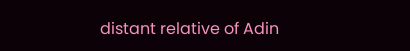distant relative of Adin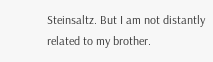Steinsaltz. But I am not distantly related to my brother.